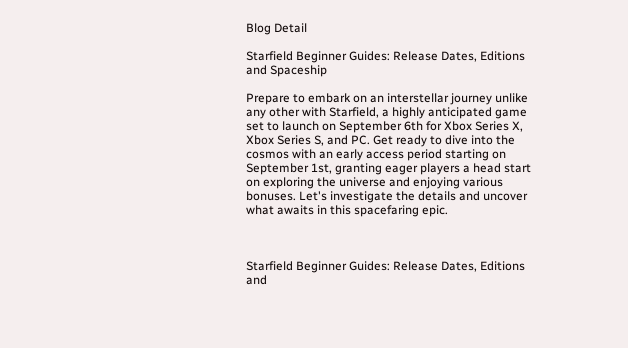Blog Detail

Starfield Beginner Guides: Release Dates, Editions and Spaceship

Prepare to embark on an interstellar journey unlike any other with Starfield, a highly anticipated game set to launch on September 6th for Xbox Series X, Xbox Series S, and PC. Get ready to dive into the cosmos with an early access period starting on September 1st, granting eager players a head start on exploring the universe and enjoying various bonuses. Let's investigate the details and uncover what awaits in this spacefaring epic.



Starfield Beginner Guides: Release Dates, Editions and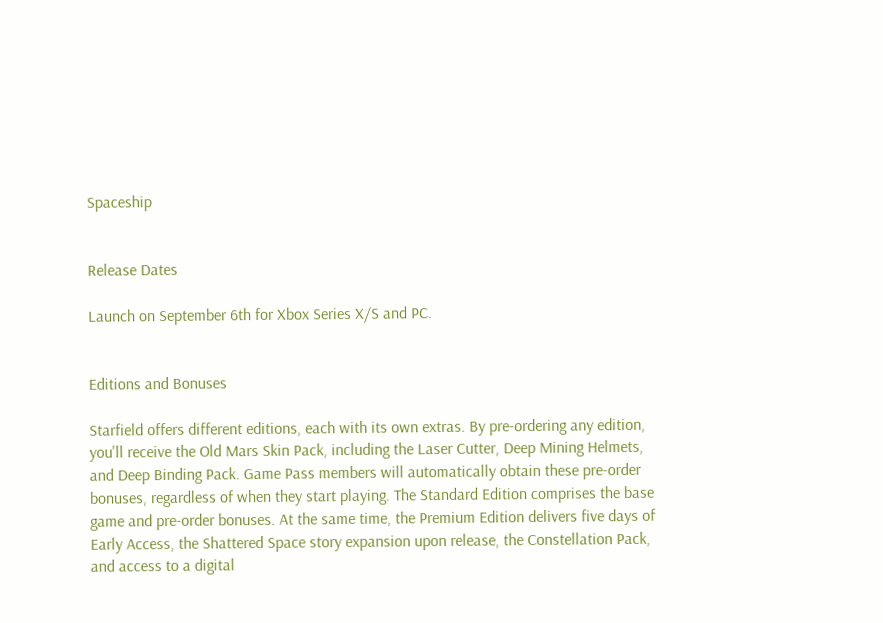Spaceship


Release Dates

Launch on September 6th for Xbox Series X/S and PC.


Editions and Bonuses

Starfield offers different editions, each with its own extras. By pre-ordering any edition, you'll receive the Old Mars Skin Pack, including the Laser Cutter, Deep Mining Helmets, and Deep Binding Pack. Game Pass members will automatically obtain these pre-order bonuses, regardless of when they start playing. The Standard Edition comprises the base game and pre-order bonuses. At the same time, the Premium Edition delivers five days of Early Access, the Shattered Space story expansion upon release, the Constellation Pack, and access to a digital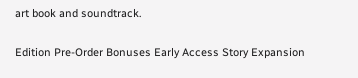art book and soundtrack.

Edition Pre-Order Bonuses Early Access Story Expansion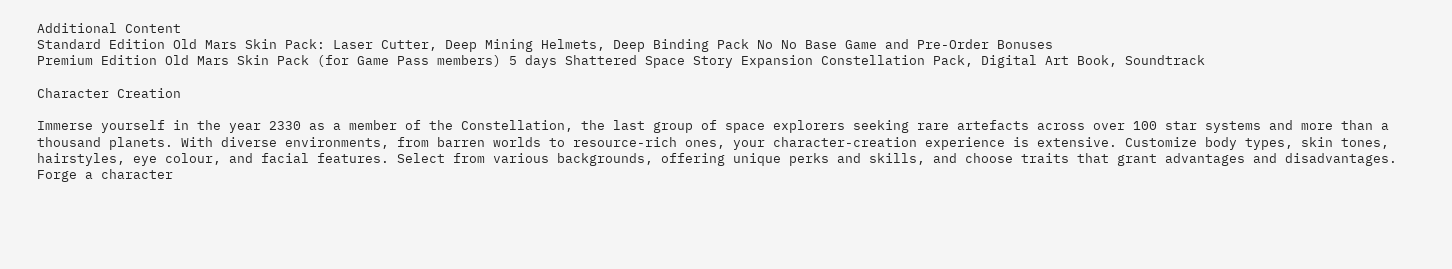Additional Content
Standard Edition Old Mars Skin Pack: Laser Cutter, Deep Mining Helmets, Deep Binding Pack No No Base Game and Pre-Order Bonuses
Premium Edition Old Mars Skin Pack (for Game Pass members) 5 days Shattered Space Story Expansion Constellation Pack, Digital Art Book, Soundtrack

Character Creation

Immerse yourself in the year 2330 as a member of the Constellation, the last group of space explorers seeking rare artefacts across over 100 star systems and more than a thousand planets. With diverse environments, from barren worlds to resource-rich ones, your character-creation experience is extensive. Customize body types, skin tones, hairstyles, eye colour, and facial features. Select from various backgrounds, offering unique perks and skills, and choose traits that grant advantages and disadvantages. Forge a character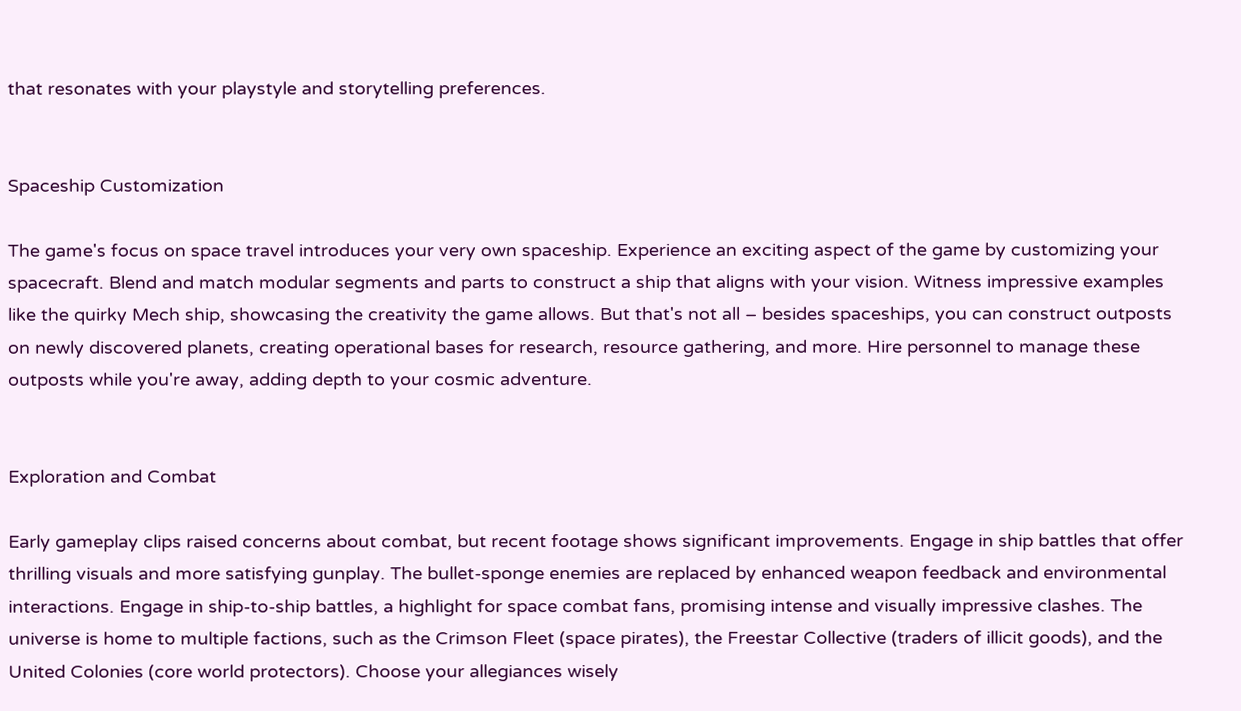that resonates with your playstyle and storytelling preferences.


Spaceship Customization

The game's focus on space travel introduces your very own spaceship. Experience an exciting aspect of the game by customizing your spacecraft. Blend and match modular segments and parts to construct a ship that aligns with your vision. Witness impressive examples like the quirky Mech ship, showcasing the creativity the game allows. But that's not all – besides spaceships, you can construct outposts on newly discovered planets, creating operational bases for research, resource gathering, and more. Hire personnel to manage these outposts while you're away, adding depth to your cosmic adventure.


Exploration and Combat

Early gameplay clips raised concerns about combat, but recent footage shows significant improvements. Engage in ship battles that offer thrilling visuals and more satisfying gunplay. The bullet-sponge enemies are replaced by enhanced weapon feedback and environmental interactions. Engage in ship-to-ship battles, a highlight for space combat fans, promising intense and visually impressive clashes. The universe is home to multiple factions, such as the Crimson Fleet (space pirates), the Freestar Collective (traders of illicit goods), and the United Colonies (core world protectors). Choose your allegiances wisely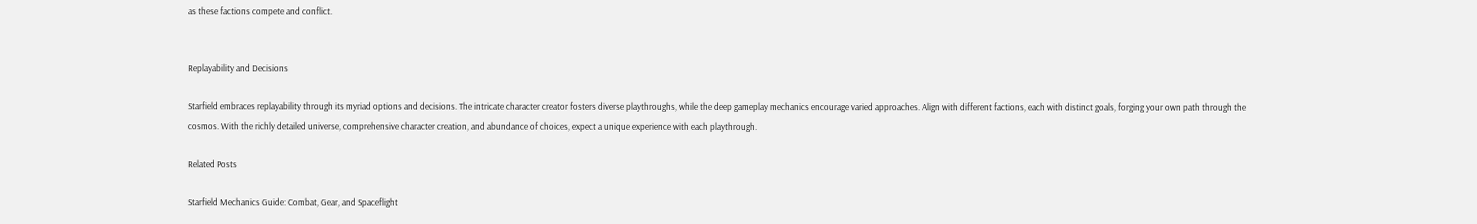as these factions compete and conflict.


Replayability and Decisions

Starfield embraces replayability through its myriad options and decisions. The intricate character creator fosters diverse playthroughs, while the deep gameplay mechanics encourage varied approaches. Align with different factions, each with distinct goals, forging your own path through the cosmos. With the richly detailed universe, comprehensive character creation, and abundance of choices, expect a unique experience with each playthrough.

Related Posts

Starfield Mechanics Guide: Combat, Gear, and Spaceflight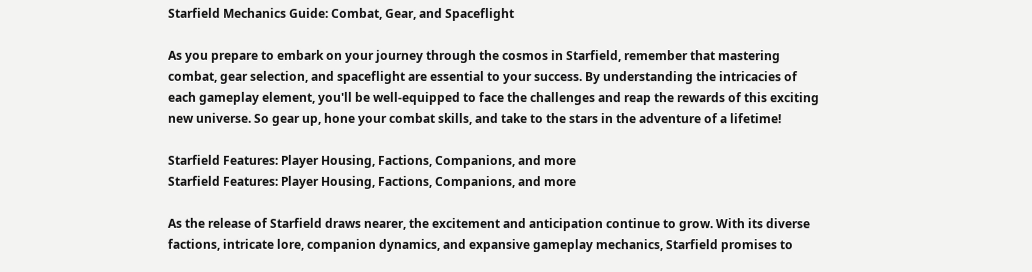Starfield Mechanics Guide: Combat, Gear, and Spaceflight

As you prepare to embark on your journey through the cosmos in Starfield, remember that mastering combat, gear selection, and spaceflight are essential to your success. By understanding the intricacies of each gameplay element, you'll be well-equipped to face the challenges and reap the rewards of this exciting new universe. So gear up, hone your combat skills, and take to the stars in the adventure of a lifetime!

Starfield Features: Player Housing, Factions, Companions, and more
Starfield Features: Player Housing, Factions, Companions, and more

As the release of Starfield draws nearer, the excitement and anticipation continue to grow. With its diverse factions, intricate lore, companion dynamics, and expansive gameplay mechanics, Starfield promises to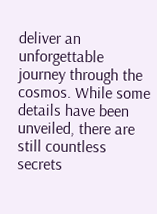deliver an unforgettable journey through the cosmos. While some details have been unveiled, there are still countless secrets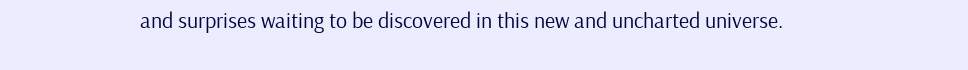and surprises waiting to be discovered in this new and uncharted universe.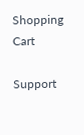Shopping Cart

Support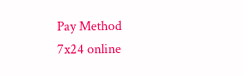Pay Method
7x24 online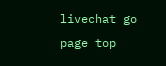livechat go page top